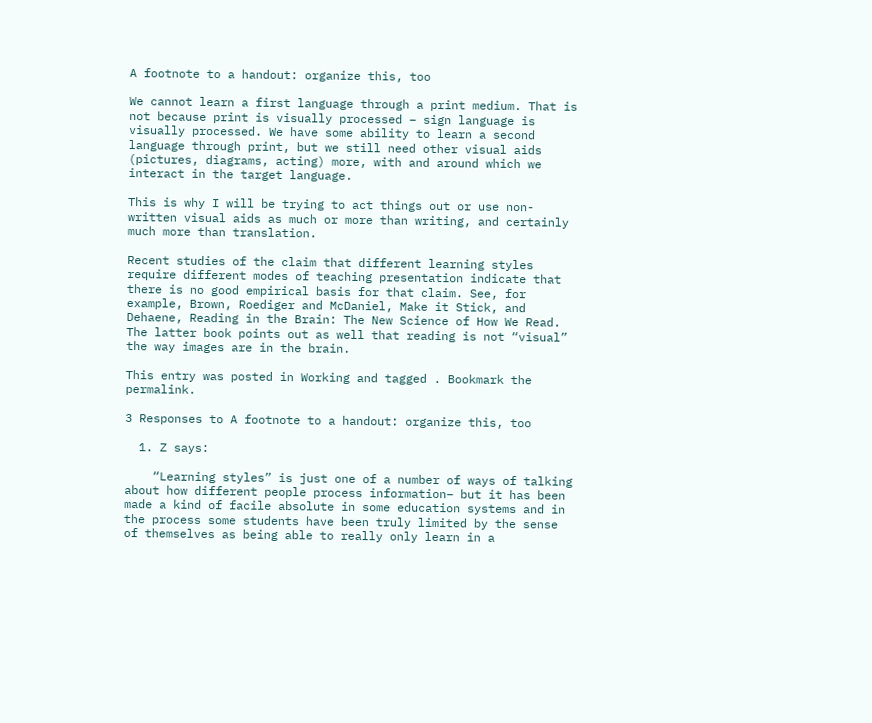A footnote to a handout: organize this, too

We cannot learn a first language through a print medium. That is not because print is visually processed – sign language is visually processed. We have some ability to learn a second language through print, but we still need other visual aids (pictures, diagrams, acting) more, with and around which we interact in the target language.

This is why I will be trying to act things out or use non-written visual aids as much or more than writing, and certainly much more than translation.

Recent studies of the claim that different learning styles require different modes of teaching presentation indicate that there is no good empirical basis for that claim. See, for example, Brown, Roediger and McDaniel, Make it Stick, and Dehaene, Reading in the Brain: The New Science of How We Read. The latter book points out as well that reading is not “visual” the way images are in the brain.

This entry was posted in Working and tagged . Bookmark the permalink.

3 Responses to A footnote to a handout: organize this, too

  1. Z says:

    “Learning styles” is just one of a number of ways of talking about how different people process information– but it has been made a kind of facile absolute in some education systems and in the process some students have been truly limited by the sense of themselves as being able to really only learn in a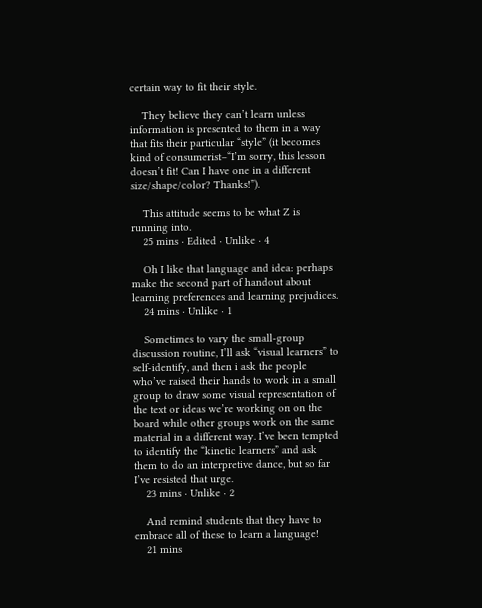certain way to fit their style.

    They believe they can’t learn unless information is presented to them in a way that fits their particular “style” (it becomes kind of consumerist–“I’m sorry, this lesson doesn’t fit! Can I have one in a different size/shape/color? Thanks!”).

    This attitude seems to be what Z is running into.
    25 mins · Edited · Unlike · 4

    Oh I like that language and idea: perhaps make the second part of handout about learning preferences and learning prejudices.
    24 mins · Unlike · 1

    Sometimes to vary the small-group discussion routine, I’ll ask “visual learners” to self-identify, and then i ask the people who’ve raised their hands to work in a small group to draw some visual representation of the text or ideas we’re working on on the board while other groups work on the same material in a different way. I’ve been tempted to identify the “kinetic learners” and ask them to do an interpretive dance, but so far I’ve resisted that urge.
    23 mins · Unlike · 2

    And remind students that they have to embrace all of these to learn a language!
    21 mins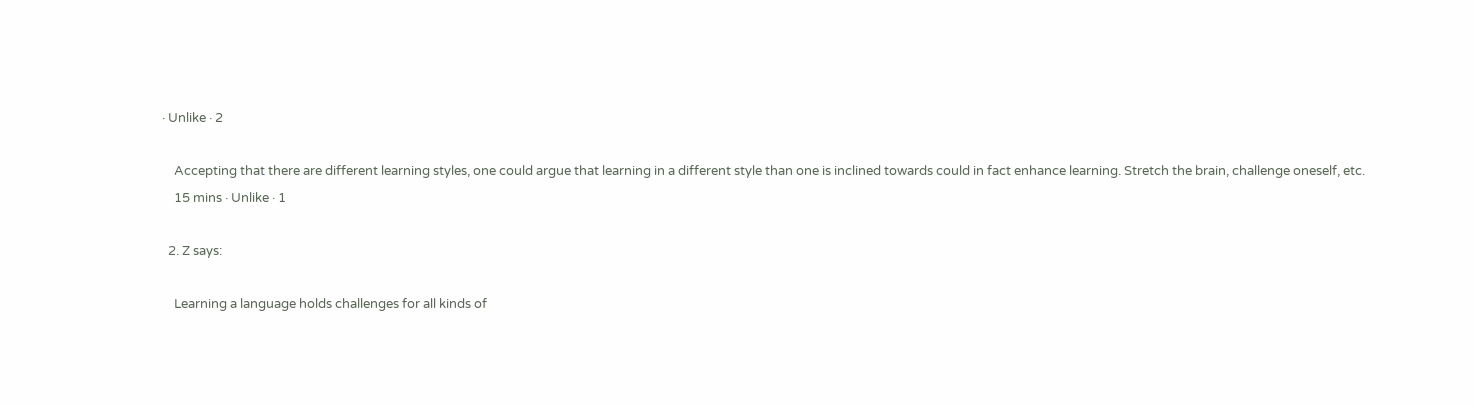· Unlike · 2

    Accepting that there are different learning styles, one could argue that learning in a different style than one is inclined towards could in fact enhance learning. Stretch the brain, challenge oneself, etc.
    15 mins · Unlike · 1

  2. Z says:

    Learning a language holds challenges for all kinds of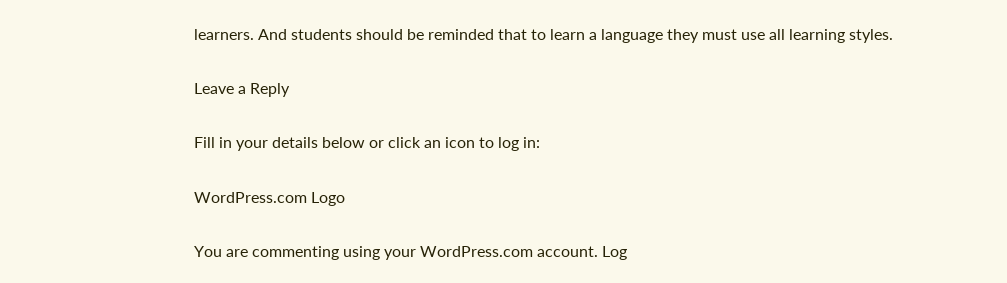learners. And students should be reminded that to learn a language they must use all learning styles.

Leave a Reply

Fill in your details below or click an icon to log in:

WordPress.com Logo

You are commenting using your WordPress.com account. Log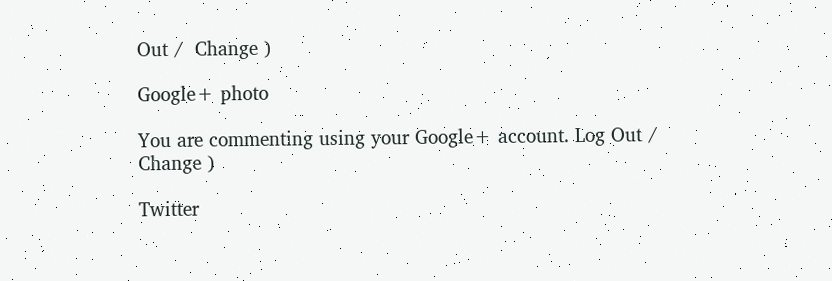Out /  Change )

Google+ photo

You are commenting using your Google+ account. Log Out /  Change )

Twitter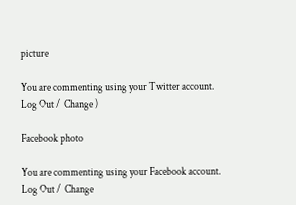picture

You are commenting using your Twitter account. Log Out /  Change )

Facebook photo

You are commenting using your Facebook account. Log Out /  Change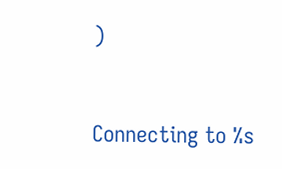)


Connecting to %s